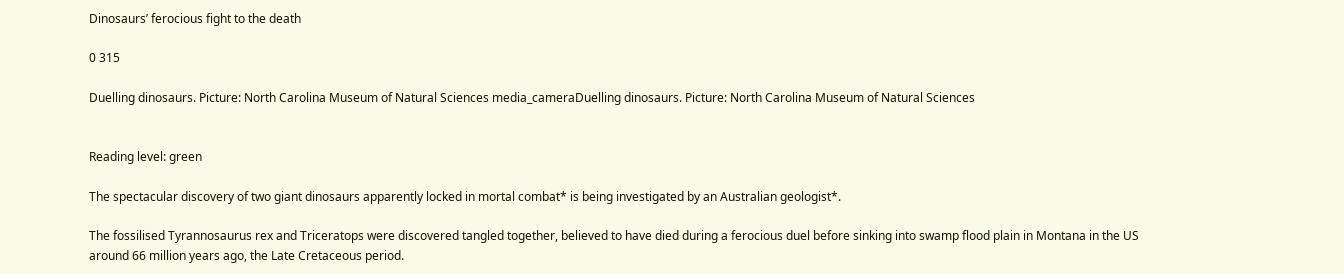Dinosaurs’ ferocious fight to the death

0 315

Duelling dinosaurs. Picture: North Carolina Museum of Natural Sciences media_cameraDuelling dinosaurs. Picture: North Carolina Museum of Natural Sciences


Reading level: green

The spectacular discovery of two giant dinosaurs apparently locked in mortal combat* is being investigated by an Australian geologist*.

The fossilised Tyrannosaurus rex and Triceratops were discovered tangled together, believed to have died during a ferocious duel before sinking into swamp flood plain in Montana in the US around 66 million years ago, the Late Cretaceous period.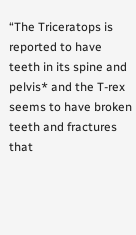“The Triceratops is reported to have teeth in its spine and pelvis* and the T-rex seems to have broken teeth and fractures that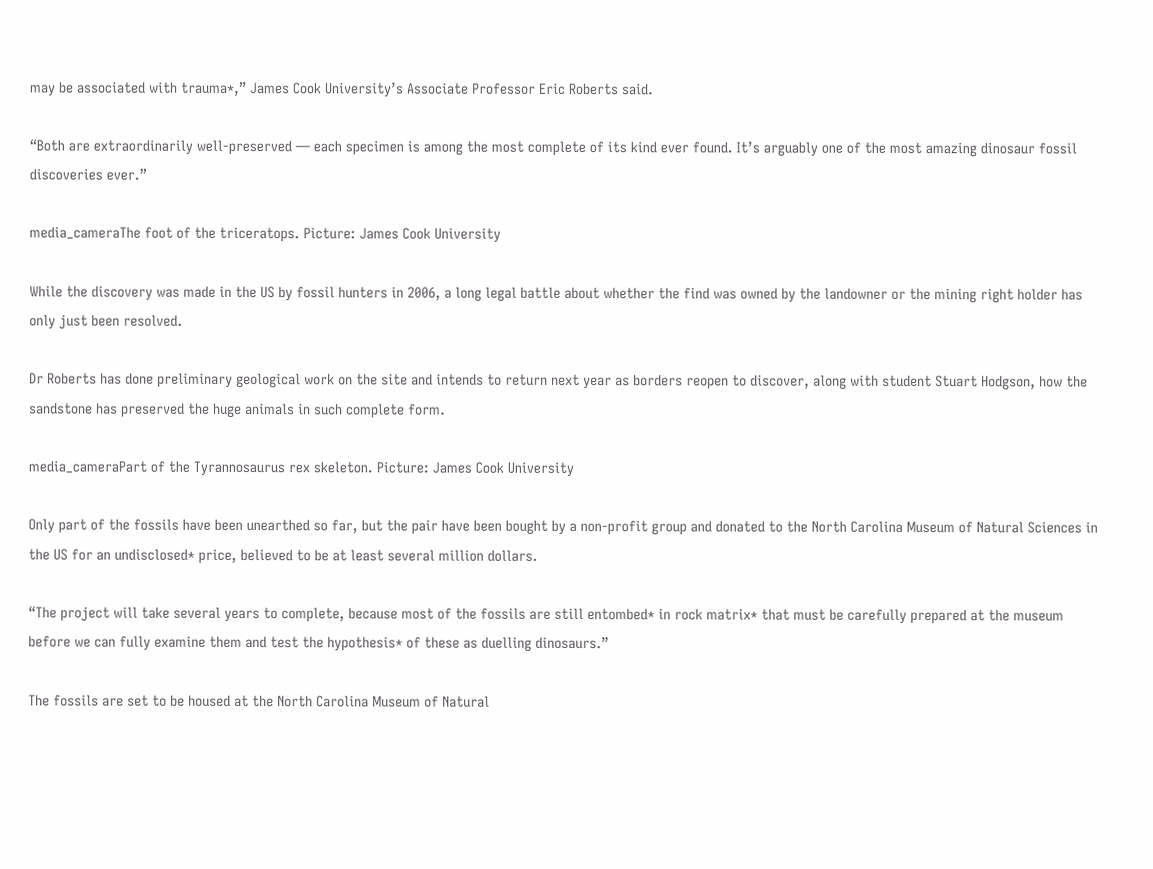may be associated with trauma*,” James Cook University’s Associate Professor Eric Roberts said.

“Both are extraordinarily well-preserved — each specimen is among the most complete of its kind ever found. It’s arguably one of the most amazing dinosaur fossil discoveries ever.”

media_cameraThe foot of the triceratops. Picture: James Cook University

While the discovery was made in the US by fossil hunters in 2006, a long legal battle about whether the find was owned by the landowner or the mining right holder has only just been resolved.

Dr Roberts has done preliminary geological work on the site and intends to return next year as borders reopen to discover, along with student Stuart Hodgson, how the sandstone has preserved the huge animals in such complete form.

media_cameraPart of the Tyrannosaurus rex skeleton. Picture: James Cook University

Only part of the fossils have been unearthed so far, but the pair have been bought by a non-profit group and donated to the North Carolina Museum of Natural Sciences in the US for an undisclosed* price, believed to be at least several million dollars.

“The project will take several years to complete, because most of the fossils are still entombed* in rock matrix* that must be carefully prepared at the museum before we can fully examine them and test the hypothesis* of these as duelling dinosaurs.”

The fossils are set to be housed at the North Carolina Museum of Natural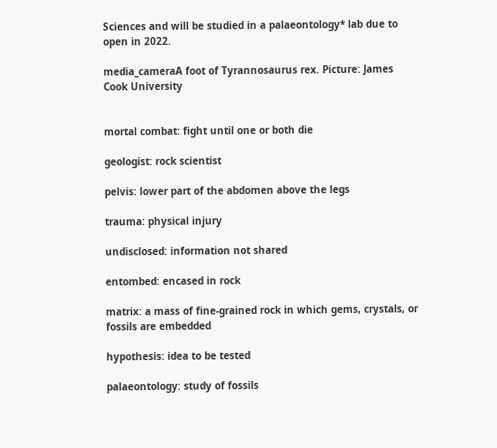Sciences and will be studied in a palaeontology* lab due to open in 2022.

media_cameraA foot of Tyrannosaurus rex. Picture: James Cook University


mortal combat: fight until one or both die

geologist: rock scientist

pelvis: lower part of the abdomen above the legs

trauma: physical injury

undisclosed: information not shared

entombed: encased in rock

matrix: a mass of fine-grained rock in which gems, crystals, or fossils are embedded

hypothesis: idea to be tested

palaeontology: study of fossils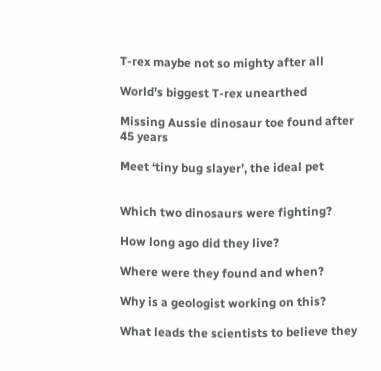T-rex maybe not so mighty after all

World’s biggest T-rex unearthed

Missing Aussie dinosaur toe found after 45 years

Meet ‘tiny bug slayer’, the ideal pet


Which two dinosaurs were fighting?

How long ago did they live?

Where were they found and when?

Why is a geologist working on this?

What leads the scientists to believe they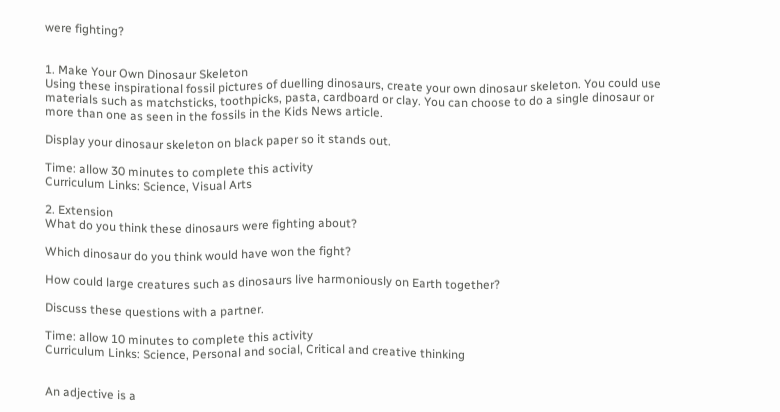were fighting?


1. Make Your Own Dinosaur Skeleton
Using these inspirational fossil pictures of duelling dinosaurs, create your own dinosaur skeleton. You could use materials such as matchsticks, toothpicks, pasta, cardboard or clay. You can choose to do a single dinosaur or more than one as seen in the fossils in the Kids News article.

Display your dinosaur skeleton on black paper so it stands out.

Time: allow 30 minutes to complete this activity
Curriculum Links: Science, Visual Arts

2. Extension
What do you think these dinosaurs were fighting about?

Which dinosaur do you think would have won the fight?

How could large creatures such as dinosaurs live harmoniously on Earth together?

Discuss these questions with a partner.

Time: allow 10 minutes to complete this activity
Curriculum Links: Science, Personal and social, Critical and creative thinking


An adjective is a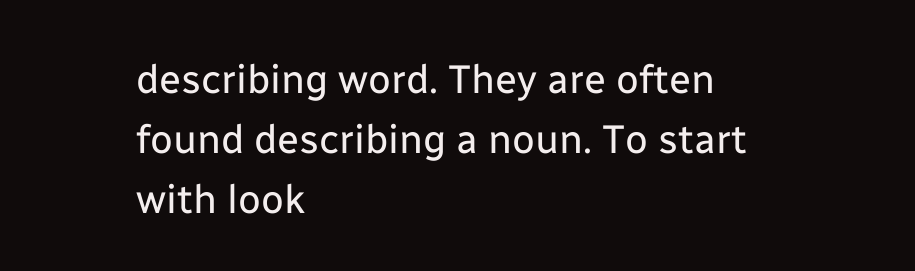describing word. They are often found describing a noun. To start with look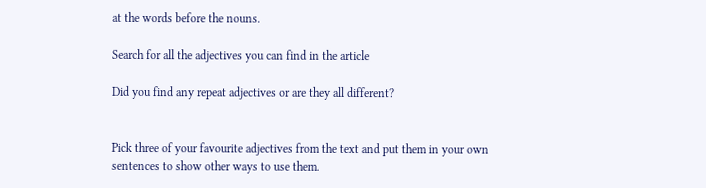at the words before the nouns.

Search for all the adjectives you can find in the article

Did you find any repeat adjectives or are they all different?


Pick three of your favourite adjectives from the text and put them in your own sentences to show other ways to use them.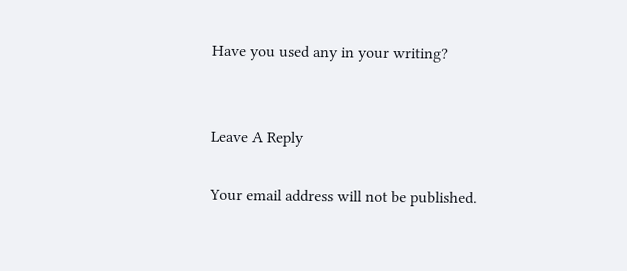Have you used any in your writing?


Leave A Reply

Your email address will not be published.